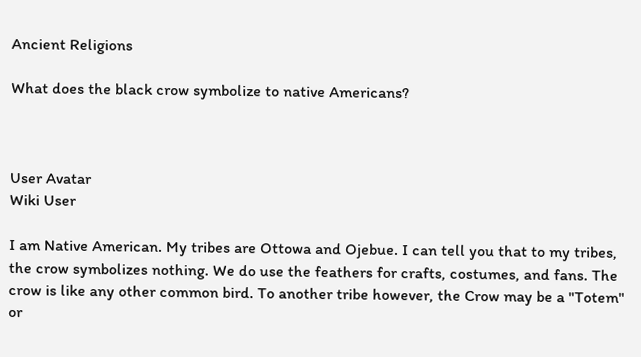Ancient Religions

What does the black crow symbolize to native Americans?



User Avatar
Wiki User

I am Native American. My tribes are Ottowa and Ojebue. I can tell you that to my tribes, the crow symbolizes nothing. We do use the feathers for crafts, costumes, and fans. The crow is like any other common bird. To another tribe however, the Crow may be a "Totem" or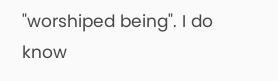"worshiped being". I do know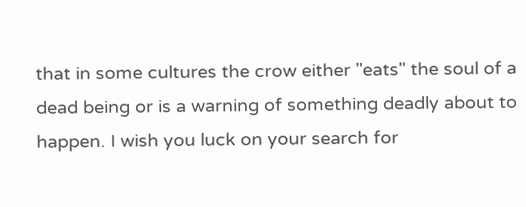that in some cultures the crow either "eats" the soul of a dead being or is a warning of something deadly about to happen. I wish you luck on your search for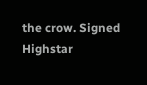the crow. Signed Highstar